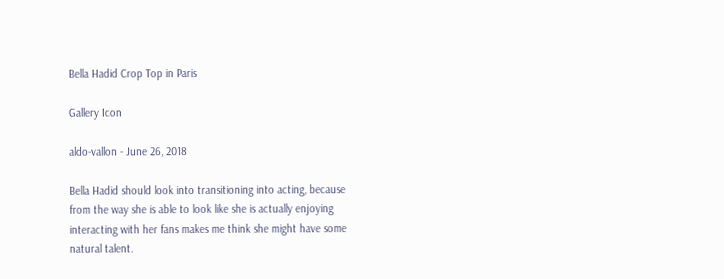Bella Hadid Crop Top in Paris

Gallery Icon

aldo-vallon - June 26, 2018

Bella Hadid should look into transitioning into acting, because from the way she is able to look like she is actually enjoying interacting with her fans makes me think she might have some natural talent.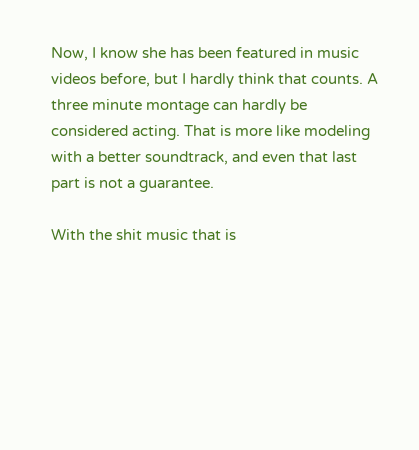Now, I know she has been featured in music videos before, but I hardly think that counts. A three minute montage can hardly be considered acting. That is more like modeling with a better soundtrack, and even that last part is not a guarantee.

With the shit music that is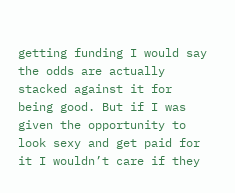getting funding I would say the odds are actually stacked against it for being good. But if I was given the opportunity to look sexy and get paid for it I wouldn’t care if they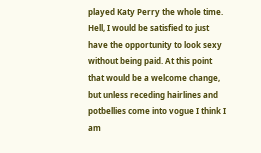played Katy Perry the whole time. Hell, I would be satisfied to just have the opportunity to look sexy without being paid. At this point that would be a welcome change, but unless receding hairlines and potbellies come into vogue I think I am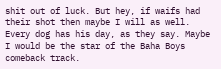shit out of luck. But hey, if waifs had their shot then maybe I will as well. Every dog has his day, as they say. Maybe I would be the star of the Baha Boys comeback track.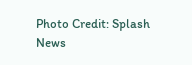Photo Credit: Splash News